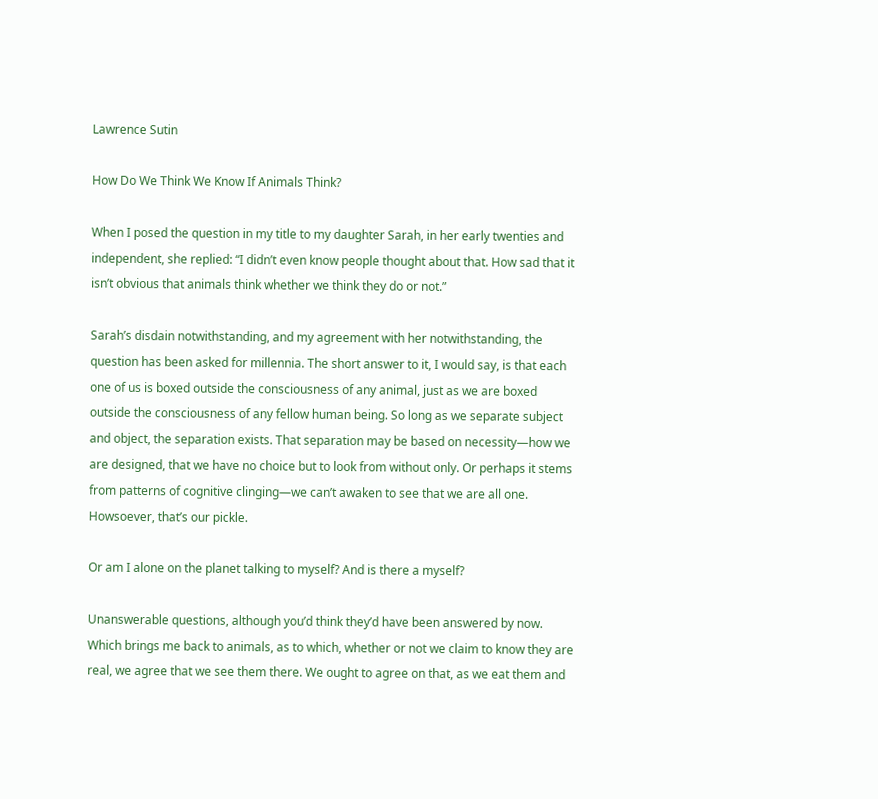Lawrence Sutin

How Do We Think We Know If Animals Think?

When I posed the question in my title to my daughter Sarah, in her early twenties and independent, she replied: “I didn’t even know people thought about that. How sad that it isn’t obvious that animals think whether we think they do or not.”

Sarah’s disdain notwithstanding, and my agreement with her notwithstanding, the question has been asked for millennia. The short answer to it, I would say, is that each one of us is boxed outside the consciousness of any animal, just as we are boxed outside the consciousness of any fellow human being. So long as we separate subject and object, the separation exists. That separation may be based on necessity—how we are designed, that we have no choice but to look from without only. Or perhaps it stems from patterns of cognitive clinging—we can’t awaken to see that we are all one. Howsoever, that’s our pickle.

Or am I alone on the planet talking to myself? And is there a myself?

Unanswerable questions, although you’d think they’d have been answered by now. Which brings me back to animals, as to which, whether or not we claim to know they are real, we agree that we see them there. We ought to agree on that, as we eat them and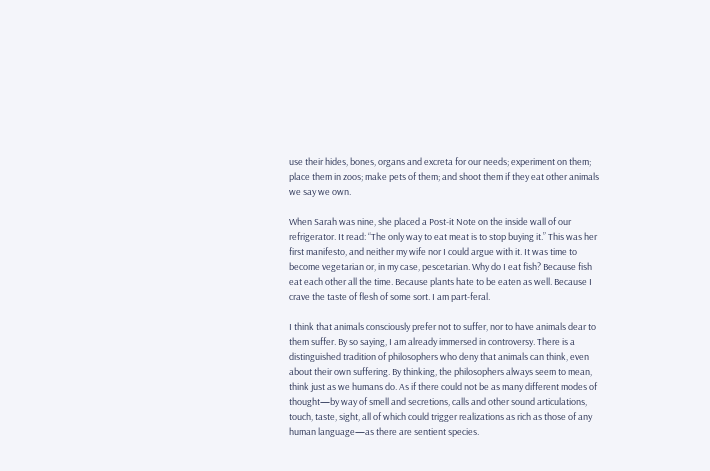use their hides, bones, organs and excreta for our needs; experiment on them; place them in zoos; make pets of them; and shoot them if they eat other animals we say we own.

When Sarah was nine, she placed a Post-it Note on the inside wall of our refrigerator. It read: “The only way to eat meat is to stop buying it.” This was her first manifesto, and neither my wife nor I could argue with it. It was time to become vegetarian or, in my case, pescetarian. Why do I eat fish? Because fish eat each other all the time. Because plants hate to be eaten as well. Because I crave the taste of flesh of some sort. I am part-feral.

I think that animals consciously prefer not to suffer, nor to have animals dear to them suffer. By so saying, I am already immersed in controversy. There is a distinguished tradition of philosophers who deny that animals can think, even about their own suffering. By thinking, the philosophers always seem to mean, think just as we humans do. As if there could not be as many different modes of thought—by way of smell and secretions, calls and other sound articulations, touch, taste, sight, all of which could trigger realizations as rich as those of any human language—as there are sentient species.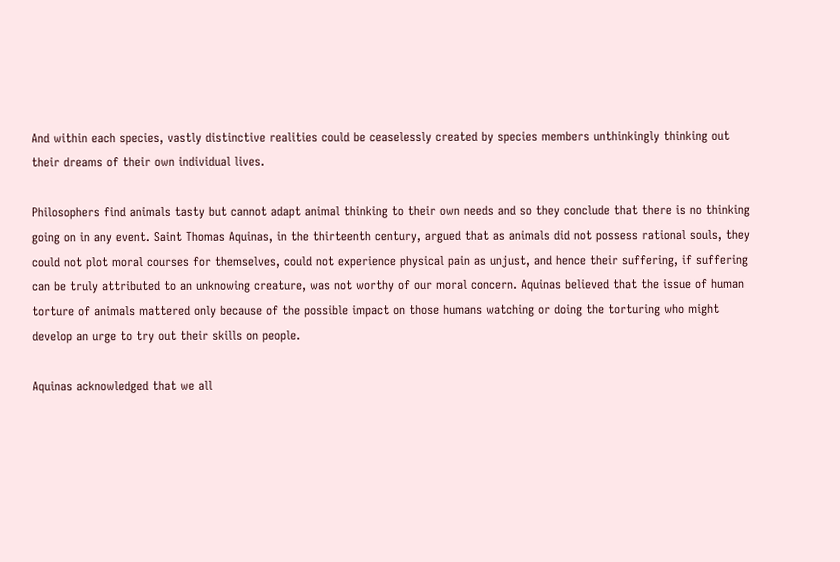And within each species, vastly distinctive realities could be ceaselessly created by species members unthinkingly thinking out their dreams of their own individual lives.

Philosophers find animals tasty but cannot adapt animal thinking to their own needs and so they conclude that there is no thinking going on in any event. Saint Thomas Aquinas, in the thirteenth century, argued that as animals did not possess rational souls, they could not plot moral courses for themselves, could not experience physical pain as unjust, and hence their suffering, if suffering can be truly attributed to an unknowing creature, was not worthy of our moral concern. Aquinas believed that the issue of human torture of animals mattered only because of the possible impact on those humans watching or doing the torturing who might develop an urge to try out their skills on people.

Aquinas acknowledged that we all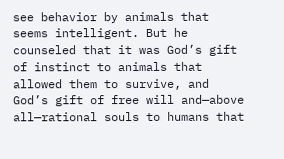see behavior by animals that seems intelligent. But he counseled that it was God’s gift of instinct to animals that allowed them to survive, and God’s gift of free will and—above all—rational souls to humans that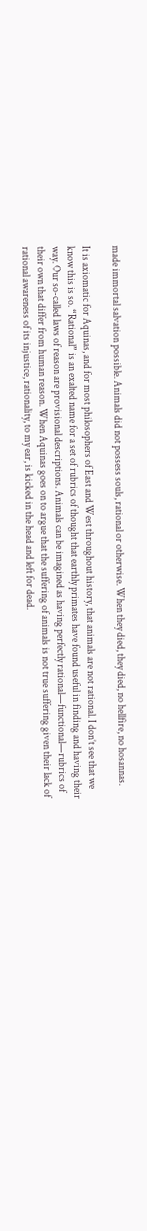made immortal salvation possible. Animals did not possess souls, rational or otherwise. When they died, they died, no hellfire, no hosannas.

It is axiomatic for Aquinas, and for most philosophers of East and West throughout history, that animals are not rational. I don’t see that we know this is so. “Rational” is an exalted name for a set of rubrics of thought that earthly primates have found useful in finding and having their way. Our so-called laws of reason are provisional descriptions. Animals can be imagined as having perfectly rational—functional—rubrics of their own that differ from human reason. When Aquinas goes on to argue that the suffering of animals is not true suffering given their lack of rational awareness of its injustice, rationality, to my ear, is kicked in the head and left for dead.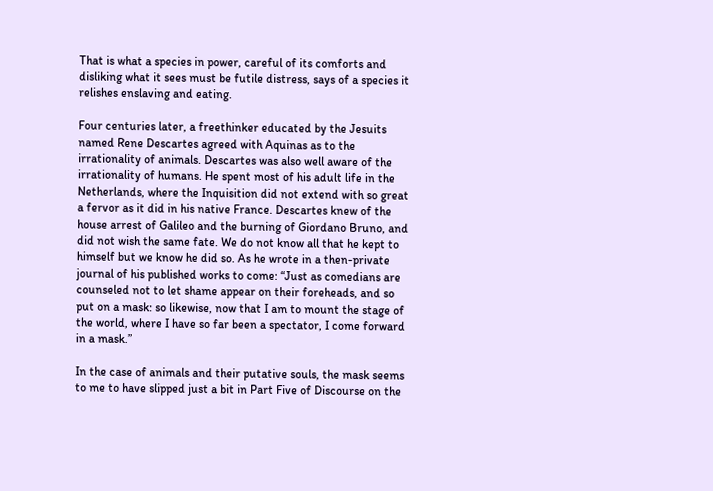That is what a species in power, careful of its comforts and disliking what it sees must be futile distress, says of a species it relishes enslaving and eating.

Four centuries later, a freethinker educated by the Jesuits named Rene Descartes agreed with Aquinas as to the irrationality of animals. Descartes was also well aware of the irrationality of humans. He spent most of his adult life in the Netherlands, where the Inquisition did not extend with so great a fervor as it did in his native France. Descartes knew of the house arrest of Galileo and the burning of Giordano Bruno, and did not wish the same fate. We do not know all that he kept to himself but we know he did so. As he wrote in a then-private journal of his published works to come: “Just as comedians are counseled not to let shame appear on their foreheads, and so put on a mask: so likewise, now that I am to mount the stage of the world, where I have so far been a spectator, I come forward in a mask.”

In the case of animals and their putative souls, the mask seems to me to have slipped just a bit in Part Five of Discourse on the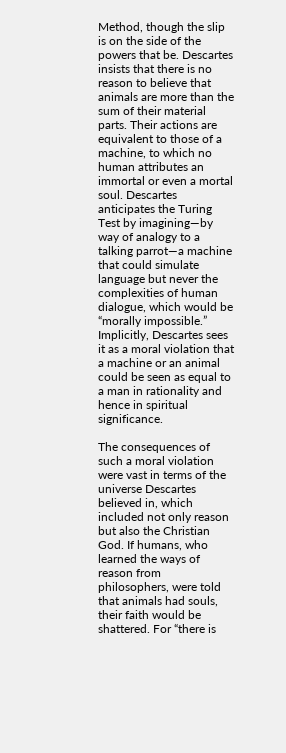Method, though the slip is on the side of the powers that be. Descartes insists that there is no reason to believe that animals are more than the sum of their material parts. Their actions are equivalent to those of a machine, to which no human attributes an immortal or even a mortal soul. Descartes anticipates the Turing Test by imagining—by way of analogy to a talking parrot—a machine that could simulate language but never the complexities of human dialogue, which would be “morally impossible.” Implicitly, Descartes sees it as a moral violation that a machine or an animal could be seen as equal to a man in rationality and hence in spiritual significance.

The consequences of such a moral violation were vast in terms of the universe Descartes believed in, which included not only reason but also the Christian God. If humans, who learned the ways of reason from philosophers, were told that animals had souls, their faith would be shattered. For “there is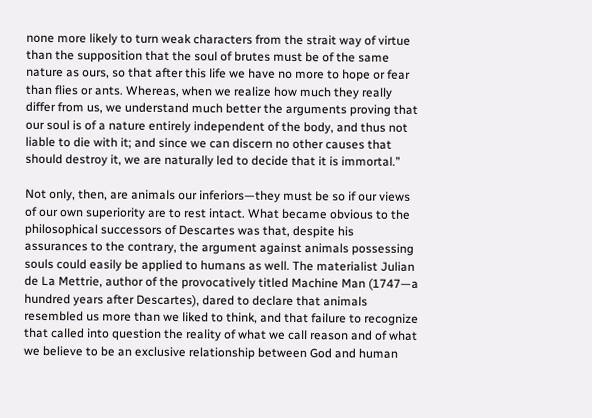none more likely to turn weak characters from the strait way of virtue than the supposition that the soul of brutes must be of the same nature as ours, so that after this life we have no more to hope or fear than flies or ants. Whereas, when we realize how much they really differ from us, we understand much better the arguments proving that our soul is of a nature entirely independent of the body, and thus not liable to die with it; and since we can discern no other causes that should destroy it, we are naturally led to decide that it is immortal.”

Not only, then, are animals our inferiors—they must be so if our views of our own superiority are to rest intact. What became obvious to the philosophical successors of Descartes was that, despite his assurances to the contrary, the argument against animals possessing souls could easily be applied to humans as well. The materialist Julian de La Mettrie, author of the provocatively titled Machine Man (1747—a hundred years after Descartes), dared to declare that animals resembled us more than we liked to think, and that failure to recognize that called into question the reality of what we call reason and of what we believe to be an exclusive relationship between God and human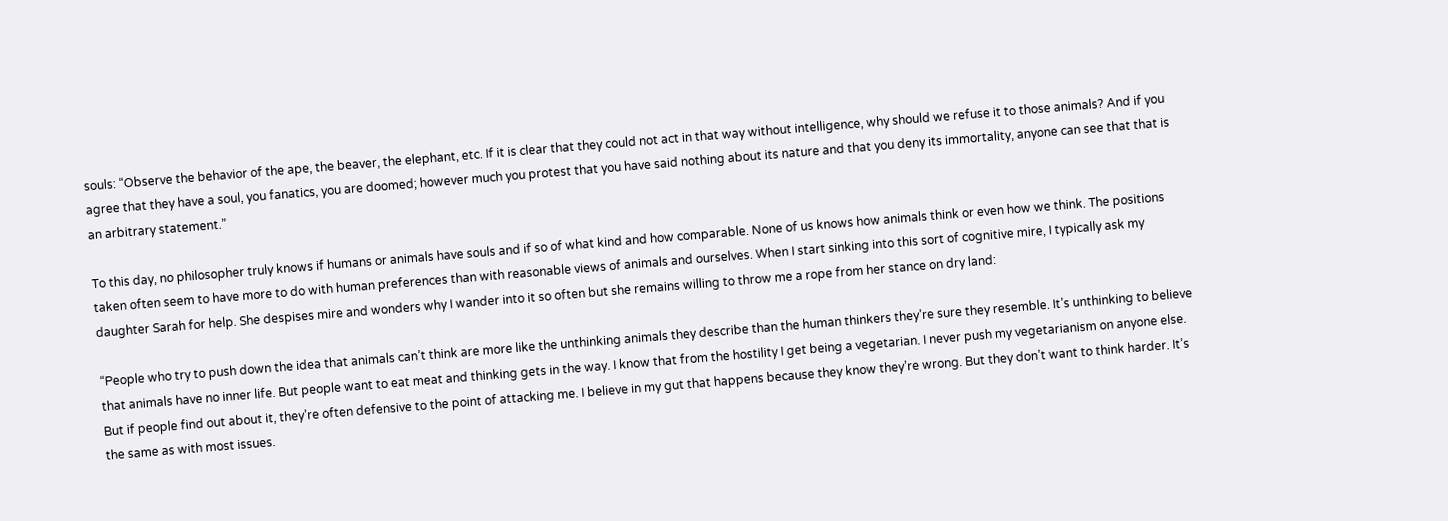souls: “Observe the behavior of the ape, the beaver, the elephant, etc. If it is clear that they could not act in that way without intelligence, why should we refuse it to those animals? And if you agree that they have a soul, you fanatics, you are doomed; however much you protest that you have said nothing about its nature and that you deny its immortality, anyone can see that that is an arbitrary statement.”

To this day, no philosopher truly knows if humans or animals have souls and if so of what kind and how comparable. None of us knows how animals think or even how we think. The positions taken often seem to have more to do with human preferences than with reasonable views of animals and ourselves. When I start sinking into this sort of cognitive mire, I typically ask my daughter Sarah for help. She despises mire and wonders why I wander into it so often but she remains willing to throw me a rope from her stance on dry land:

“People who try to push down the idea that animals can’t think are more like the unthinking animals they describe than the human thinkers they’re sure they resemble. It’s unthinking to believe that animals have no inner life. But people want to eat meat and thinking gets in the way. I know that from the hostility I get being a vegetarian. I never push my vegetarianism on anyone else. But if people find out about it, they’re often defensive to the point of attacking me. I believe in my gut that happens because they know they’re wrong. But they don’t want to think harder. It’s the same as with most issues.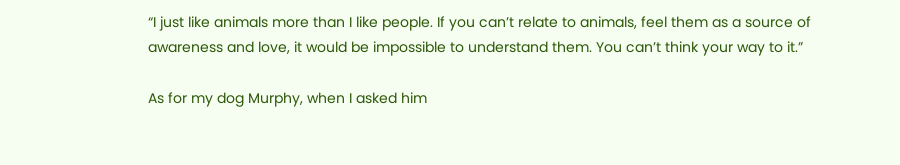“I just like animals more than I like people. If you can’t relate to animals, feel them as a source of awareness and love, it would be impossible to understand them. You can’t think your way to it.”

As for my dog Murphy, when I asked him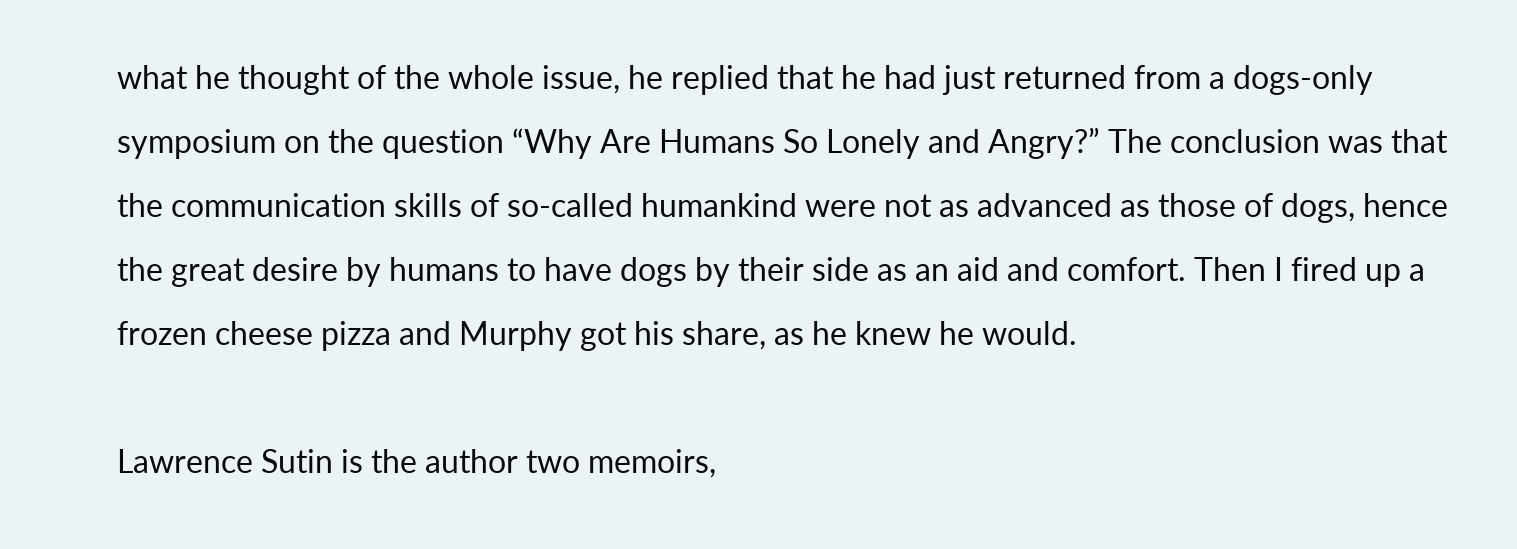what he thought of the whole issue, he replied that he had just returned from a dogs-only symposium on the question “Why Are Humans So Lonely and Angry?” The conclusion was that the communication skills of so-called humankind were not as advanced as those of dogs, hence the great desire by humans to have dogs by their side as an aid and comfort. Then I fired up a frozen cheese pizza and Murphy got his share, as he knew he would.

Lawrence Sutin is the author two memoirs,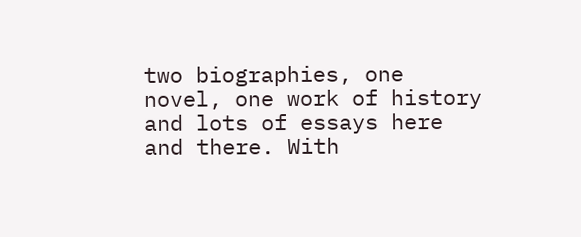two biographies, one novel, one work of history and lots of essays here and there. With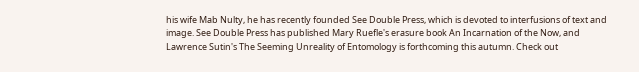his wife Mab Nulty, he has recently founded See Double Press, which is devoted to interfusions of text and image. See Double Press has published Mary Ruefle's erasure book An Incarnation of the Now, and Lawrence Sutin's The Seeming Unreality of Entomology is forthcoming this autumn. Check out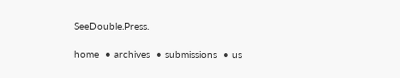SeeDouble.Press.

home  • archives  • submissions  • us